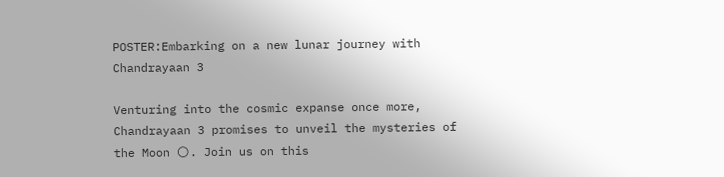POSTER:Embarking on a new lunar journey with Chandrayaan 3

Venturing into the cosmic expanse once more, Chandrayaan 3 promises to unveil the mysteries of the Moon 🌕. Join us on this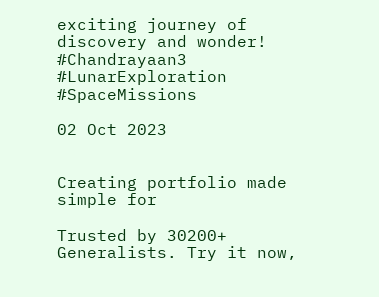exciting journey of discovery and wonder!  #Chandrayaan3 #LunarExploration #SpaceMissions

02 Oct 2023


Creating portfolio made simple for

Trusted by 30200+ Generalists. Try it now,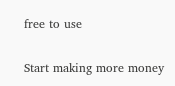free to use

Start making more money